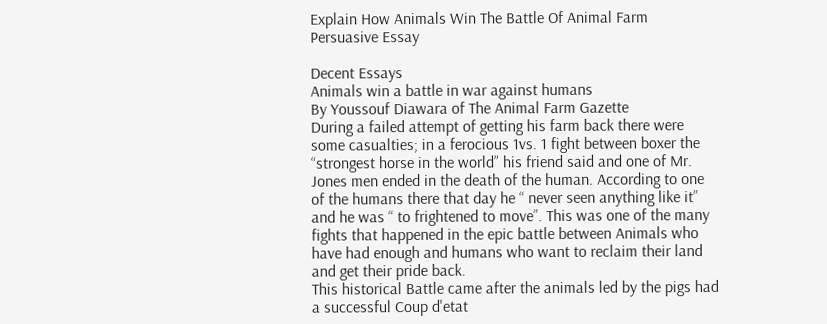Explain How Animals Win The Battle Of Animal Farm Persuasive Essay

Decent Essays
Animals win a battle in war against humans
By Youssouf Diawara of The Animal Farm Gazette
During a failed attempt of getting his farm back there were some casualties; in a ferocious 1vs. 1 fight between boxer the “strongest horse in the world” his friend said and one of Mr. Jones men ended in the death of the human. According to one of the humans there that day he “ never seen anything like it” and he was “ to frightened to move”. This was one of the many fights that happened in the epic battle between Animals who have had enough and humans who want to reclaim their land and get their pride back.
This historical Battle came after the animals led by the pigs had a successful Coup d'etat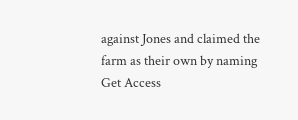against Jones and claimed the farm as their own by naming
Get Access